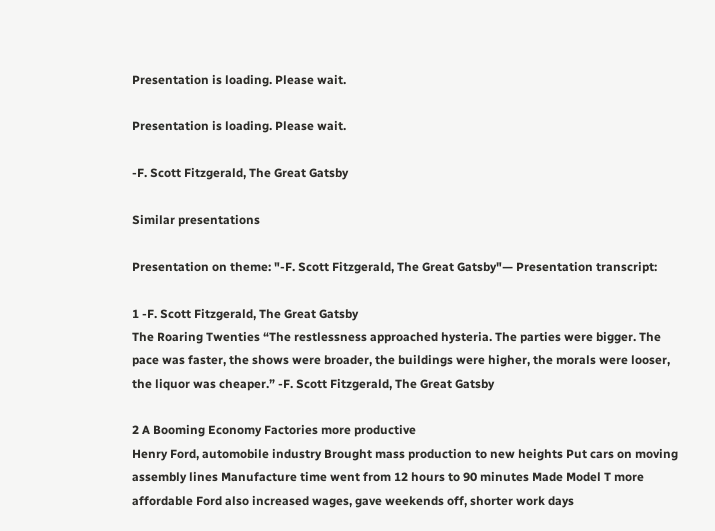Presentation is loading. Please wait.

Presentation is loading. Please wait.

-F. Scott Fitzgerald, The Great Gatsby

Similar presentations

Presentation on theme: "-F. Scott Fitzgerald, The Great Gatsby"— Presentation transcript:

1 -F. Scott Fitzgerald, The Great Gatsby
The Roaring Twenties “The restlessness approached hysteria. The parties were bigger. The pace was faster, the shows were broader, the buildings were higher, the morals were looser, the liquor was cheaper.” -F. Scott Fitzgerald, The Great Gatsby

2 A Booming Economy Factories more productive
Henry Ford, automobile industry Brought mass production to new heights Put cars on moving assembly lines Manufacture time went from 12 hours to 90 minutes Made Model T more affordable Ford also increased wages, gave weekends off, shorter work days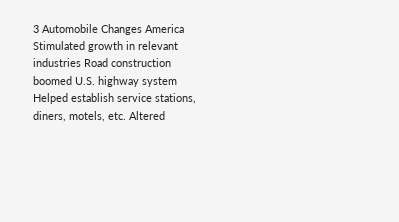3 Automobile Changes America
Stimulated growth in relevant industries Road construction boomed U.S. highway system Helped establish service stations, diners, motels, etc. Altered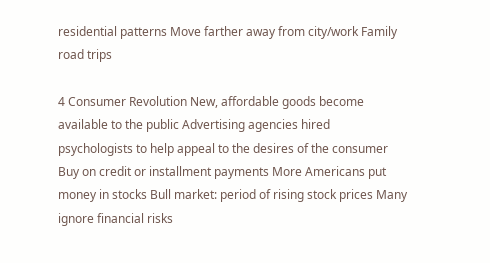residential patterns Move farther away from city/work Family road trips

4 Consumer Revolution New, affordable goods become available to the public Advertising agencies hired psychologists to help appeal to the desires of the consumer Buy on credit or installment payments More Americans put money in stocks Bull market: period of rising stock prices Many ignore financial risks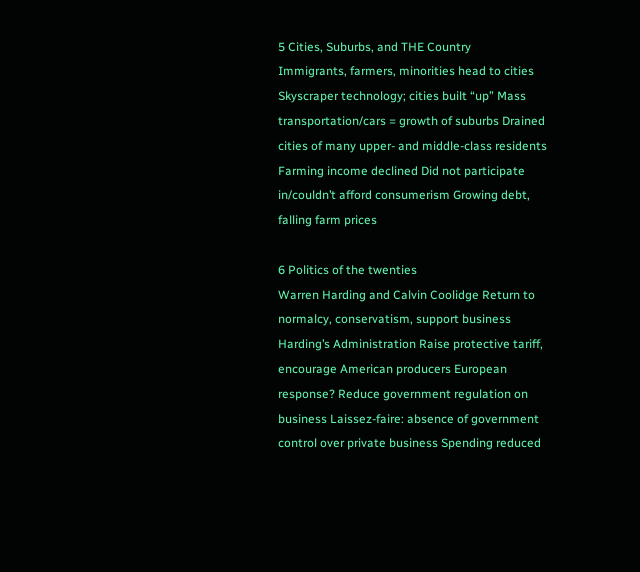5 Cities, Suburbs, and THE Country
Immigrants, farmers, minorities head to cities Skyscraper technology; cities built “up” Mass transportation/cars = growth of suburbs Drained cities of many upper- and middle-class residents Farming income declined Did not participate in/couldn’t afford consumerism Growing debt, falling farm prices

6 Politics of the twenties
Warren Harding and Calvin Coolidge Return to normalcy, conservatism, support business Harding’s Administration Raise protective tariff, encourage American producers European response? Reduce government regulation on business Laissez-faire: absence of government control over private business Spending reduced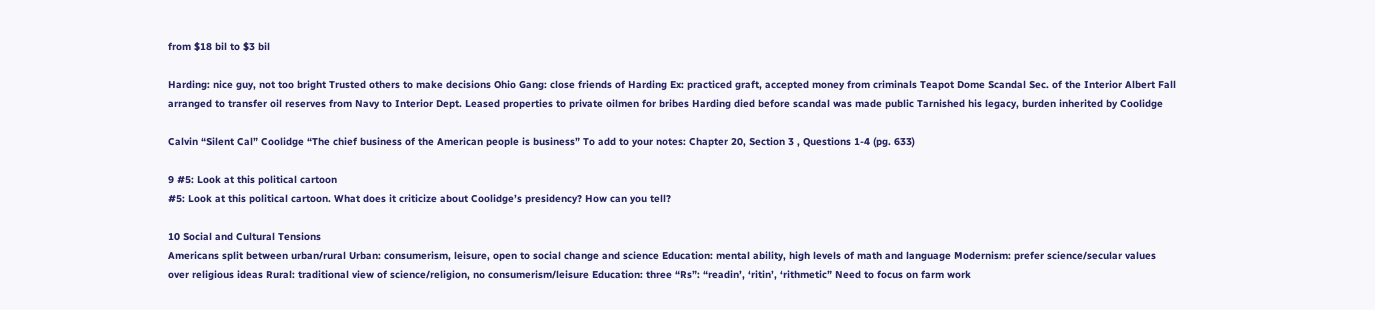from $18 bil to $3 bil

Harding: nice guy, not too bright Trusted others to make decisions Ohio Gang: close friends of Harding Ex: practiced graft, accepted money from criminals Teapot Dome Scandal Sec. of the Interior Albert Fall arranged to transfer oil reserves from Navy to Interior Dept. Leased properties to private oilmen for bribes Harding died before scandal was made public Tarnished his legacy, burden inherited by Coolidge

Calvin “Silent Cal” Coolidge “The chief business of the American people is business” To add to your notes: Chapter 20, Section 3 , Questions 1-4 (pg. 633)

9 #5: Look at this political cartoon
#5: Look at this political cartoon. What does it criticize about Coolidge’s presidency? How can you tell?

10 Social and Cultural Tensions
Americans split between urban/rural Urban: consumerism, leisure, open to social change and science Education: mental ability, high levels of math and language Modernism: prefer science/secular values over religious ideas Rural: traditional view of science/religion, no consumerism/leisure Education: three “Rs”: “readin’, ‘ritin’, ‘rithmetic” Need to focus on farm work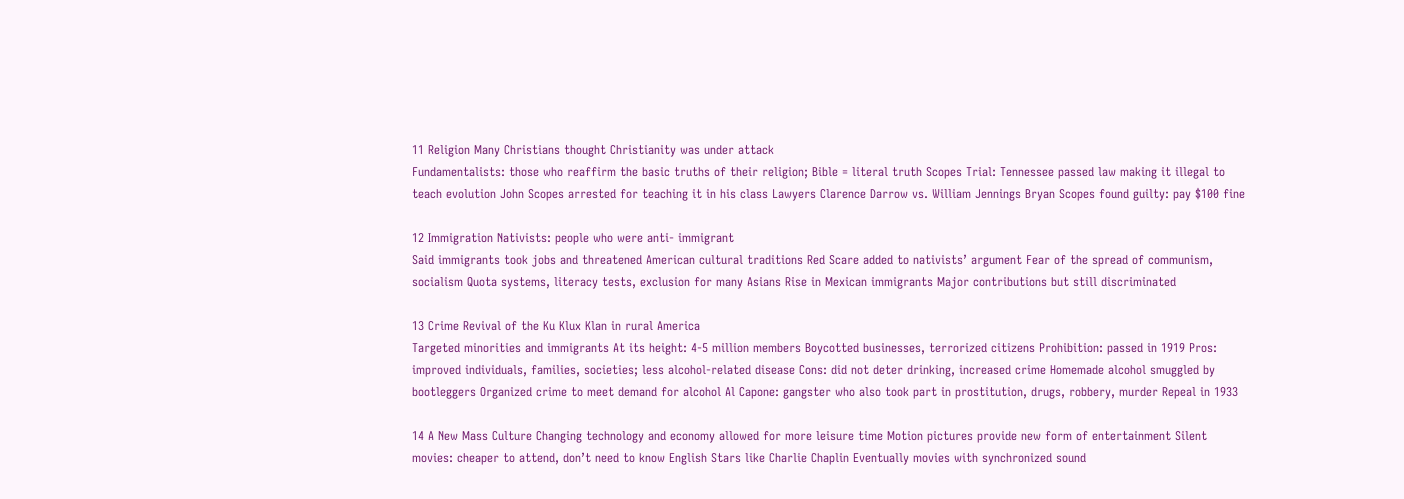11 Religion Many Christians thought Christianity was under attack
Fundamentalists: those who reaffirm the basic truths of their religion; Bible = literal truth Scopes Trial: Tennessee passed law making it illegal to teach evolution John Scopes arrested for teaching it in his class Lawyers Clarence Darrow vs. William Jennings Bryan Scopes found guilty: pay $100 fine

12 Immigration Nativists: people who were anti- immigrant
Said immigrants took jobs and threatened American cultural traditions Red Scare added to nativists’ argument Fear of the spread of communism, socialism Quota systems, literacy tests, exclusion for many Asians Rise in Mexican immigrants Major contributions but still discriminated

13 Crime Revival of the Ku Klux Klan in rural America
Targeted minorities and immigrants At its height: 4-5 million members Boycotted businesses, terrorized citizens Prohibition: passed in 1919 Pros: improved individuals, families, societies; less alcohol-related disease Cons: did not deter drinking, increased crime Homemade alcohol smuggled by bootleggers Organized crime to meet demand for alcohol Al Capone: gangster who also took part in prostitution, drugs, robbery, murder Repeal in 1933

14 A New Mass Culture Changing technology and economy allowed for more leisure time Motion pictures provide new form of entertainment Silent movies: cheaper to attend, don’t need to know English Stars like Charlie Chaplin Eventually movies with synchronized sound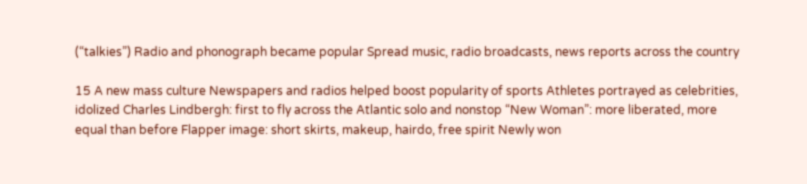(“talkies”) Radio and phonograph became popular Spread music, radio broadcasts, news reports across the country

15 A new mass culture Newspapers and radios helped boost popularity of sports Athletes portrayed as celebrities, idolized Charles Lindbergh: first to fly across the Atlantic solo and nonstop “New Woman”: more liberated, more equal than before Flapper image: short skirts, makeup, hairdo, free spirit Newly won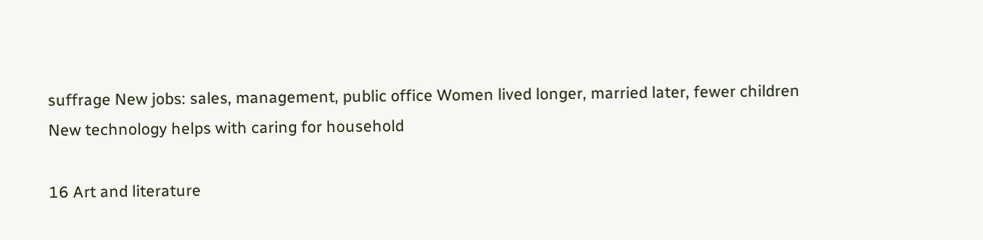suffrage New jobs: sales, management, public office Women lived longer, married later, fewer children New technology helps with caring for household

16 Art and literature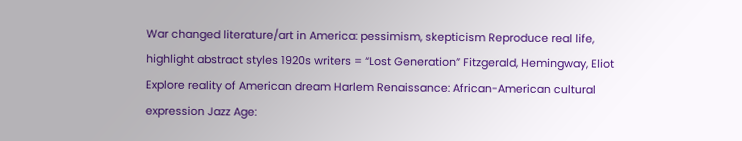War changed literature/art in America: pessimism, skepticism Reproduce real life, highlight abstract styles 1920s writers = “Lost Generation” Fitzgerald, Hemingway, Eliot Explore reality of American dream Harlem Renaissance: African-American cultural expression Jazz Age: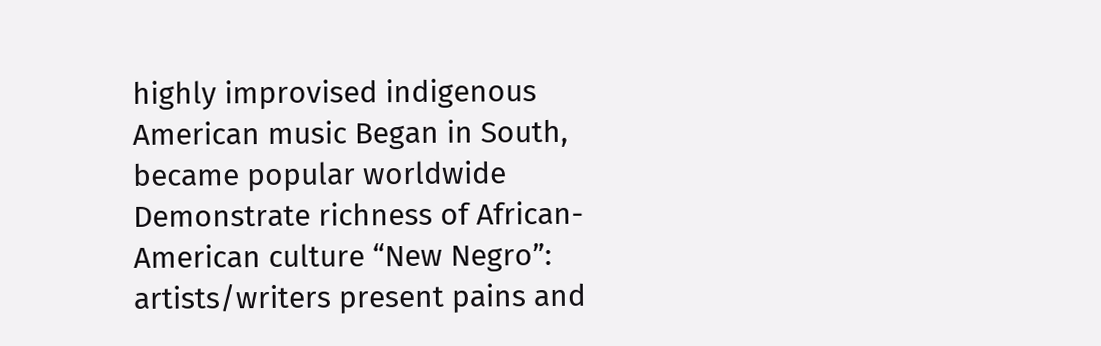highly improvised indigenous American music Began in South, became popular worldwide Demonstrate richness of African-American culture “New Negro”: artists/writers present pains and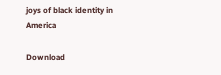joys of black identity in America

Download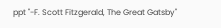ppt "-F. Scott Fitzgerald, The Great Gatsby"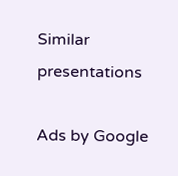Similar presentations

Ads by Google